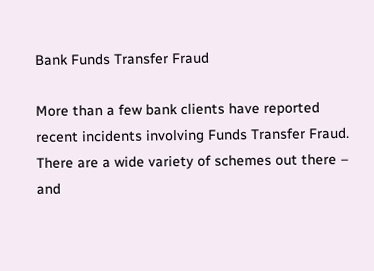Bank Funds Transfer Fraud

More than a few bank clients have reported recent incidents involving Funds Transfer Fraud.  There are a wide variety of schemes out there – and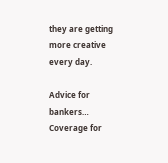they are getting more creative every day.

Advice for bankers…
Coverage for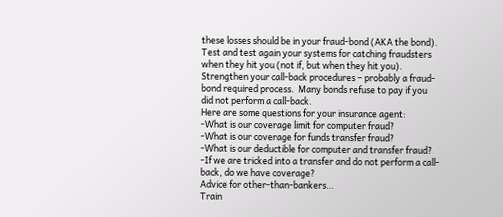these losses should be in your fraud-bond (AKA the bond).
Test and test again your systems for catching fraudsters when they hit you (not if, but when they hit you).
Strengthen your call-back procedures – probably a fraud-bond required process.  Many bonds refuse to pay if you did not perform a call-back.
Here are some questions for your insurance agent:
-What is our coverage limit for computer fraud?
-What is our coverage for funds transfer fraud?
-What is our deductible for computer and transfer fraud?
-If we are tricked into a transfer and do not perform a call-back, do we have coverage?
Advice for other-than-bankers…
Train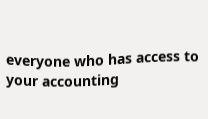everyone who has access to your accounting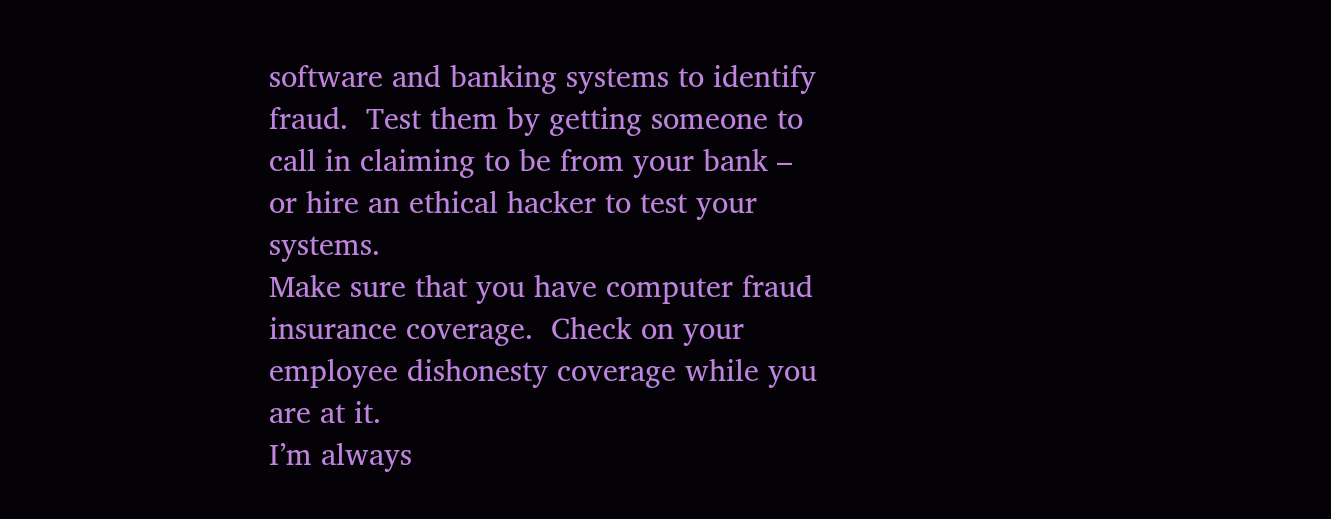software and banking systems to identify fraud.  Test them by getting someone to call in claiming to be from your bank – or hire an ethical hacker to test your systems.
Make sure that you have computer fraud insurance coverage.  Check on your employee dishonesty coverage while you are at it.
I’m always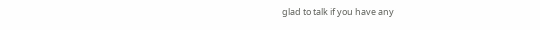glad to talk if you have any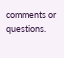comments or questions.